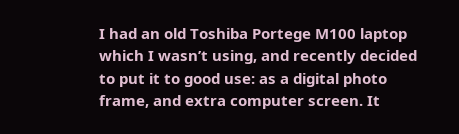I had an old Toshiba Portege M100 laptop which I wasn’t using, and recently decided to put it to good use: as a digital photo frame, and extra computer screen. It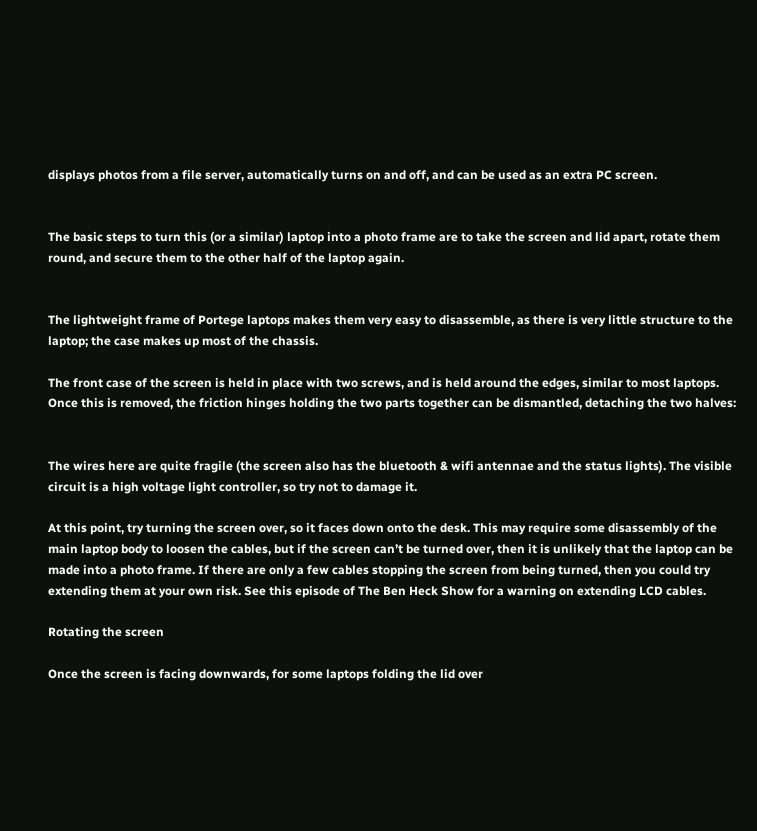displays photos from a file server, automatically turns on and off, and can be used as an extra PC screen.


The basic steps to turn this (or a similar) laptop into a photo frame are to take the screen and lid apart, rotate them round, and secure them to the other half of the laptop again.


The lightweight frame of Portege laptops makes them very easy to disassemble, as there is very little structure to the laptop; the case makes up most of the chassis.

The front case of the screen is held in place with two screws, and is held around the edges, similar to most laptops. Once this is removed, the friction hinges holding the two parts together can be dismantled, detaching the two halves:


The wires here are quite fragile (the screen also has the bluetooth & wifi antennae and the status lights). The visible circuit is a high voltage light controller, so try not to damage it.

At this point, try turning the screen over, so it faces down onto the desk. This may require some disassembly of the main laptop body to loosen the cables, but if the screen can’t be turned over, then it is unlikely that the laptop can be made into a photo frame. If there are only a few cables stopping the screen from being turned, then you could try extending them at your own risk. See this episode of The Ben Heck Show for a warning on extending LCD cables.

Rotating the screen

Once the screen is facing downwards, for some laptops folding the lid over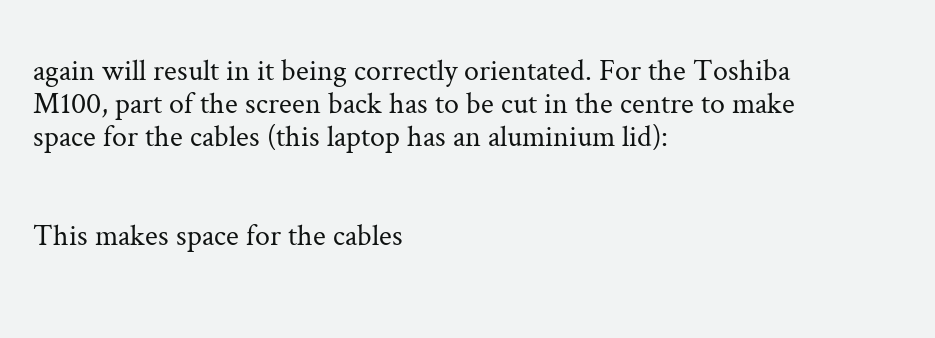again will result in it being correctly orientated. For the Toshiba M100, part of the screen back has to be cut in the centre to make space for the cables (this laptop has an aluminium lid):


This makes space for the cables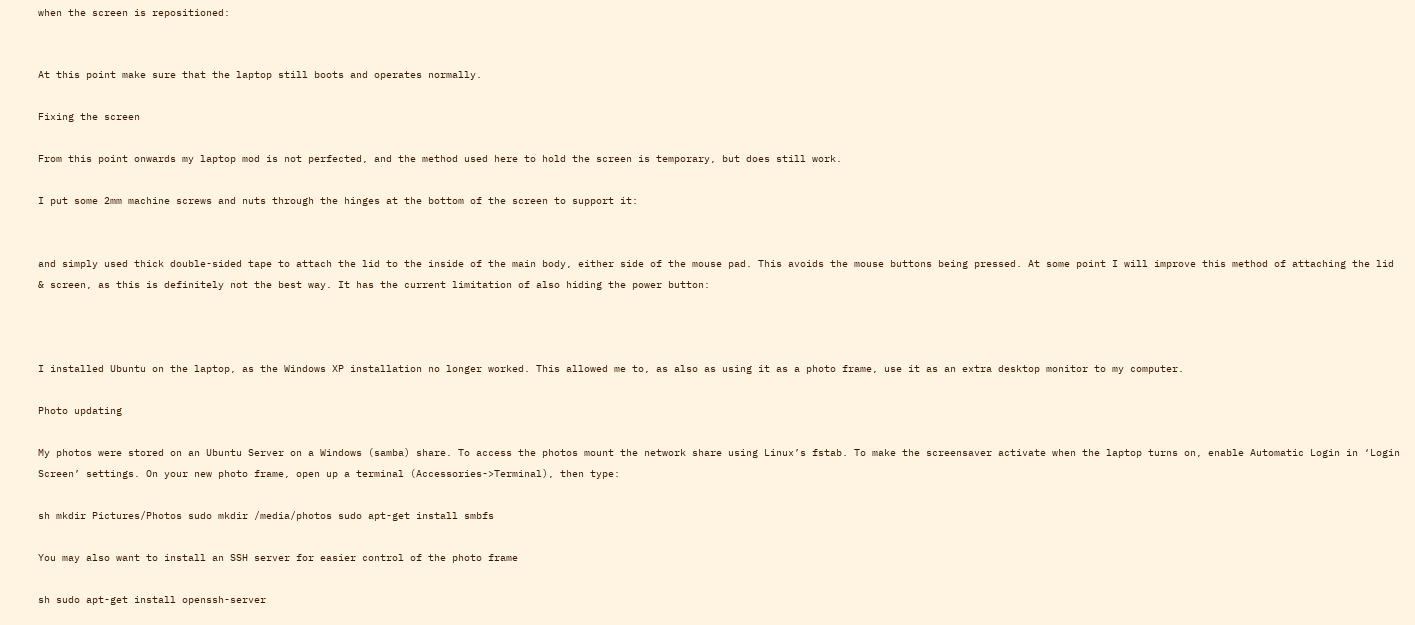when the screen is repositioned:


At this point make sure that the laptop still boots and operates normally.

Fixing the screen

From this point onwards my laptop mod is not perfected, and the method used here to hold the screen is temporary, but does still work.

I put some 2mm machine screws and nuts through the hinges at the bottom of the screen to support it:


and simply used thick double-sided tape to attach the lid to the inside of the main body, either side of the mouse pad. This avoids the mouse buttons being pressed. At some point I will improve this method of attaching the lid & screen, as this is definitely not the best way. It has the current limitation of also hiding the power button:



I installed Ubuntu on the laptop, as the Windows XP installation no longer worked. This allowed me to, as also as using it as a photo frame, use it as an extra desktop monitor to my computer.

Photo updating

My photos were stored on an Ubuntu Server on a Windows (samba) share. To access the photos mount the network share using Linux’s fstab. To make the screensaver activate when the laptop turns on, enable Automatic Login in ‘Login Screen’ settings. On your new photo frame, open up a terminal (Accessories->Terminal), then type:

sh mkdir Pictures/Photos sudo mkdir /media/photos sudo apt-get install smbfs

You may also want to install an SSH server for easier control of the photo frame

sh sudo apt-get install openssh-server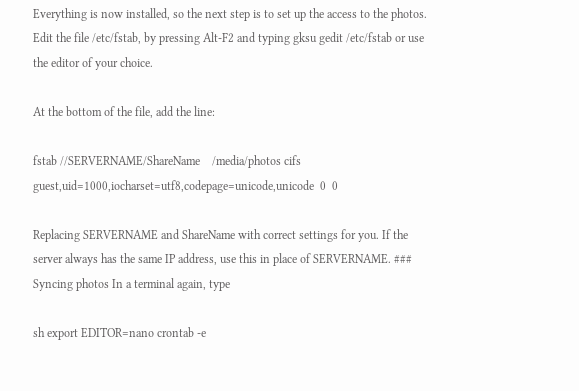Everything is now installed, so the next step is to set up the access to the photos. Edit the file /etc/fstab, by pressing Alt-F2 and typing gksu gedit /etc/fstab or use the editor of your choice.

At the bottom of the file, add the line:

fstab //SERVERNAME/ShareName    /media/photos cifs
guest,uid=1000,iocharset=utf8,codepage=unicode,unicode  0  0

Replacing SERVERNAME and ShareName with correct settings for you. If the server always has the same IP address, use this in place of SERVERNAME. ### Syncing photos In a terminal again, type

sh export EDITOR=nano crontab -e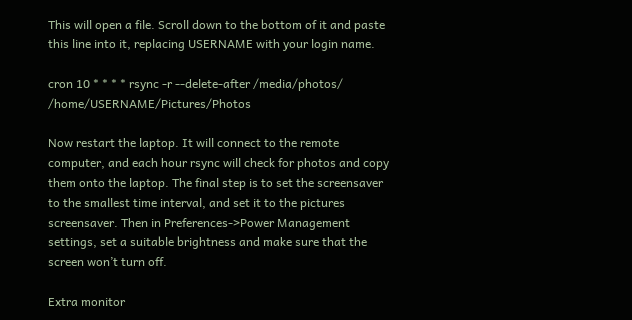This will open a file. Scroll down to the bottom of it and paste this line into it, replacing USERNAME with your login name.

cron 10 * * * * rsync -r --delete-after /media/photos/ /home/USERNAME/Pictures/Photos

Now restart the laptop. It will connect to the remote computer, and each hour rsync will check for photos and copy them onto the laptop. The final step is to set the screensaver to the smallest time interval, and set it to the pictures screensaver. Then in Preferences->Power Management settings, set a suitable brightness and make sure that the screen won’t turn off.

Extra monitor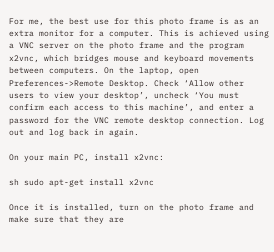For me, the best use for this photo frame is as an extra monitor for a computer. This is achieved using a VNC server on the photo frame and the program x2vnc, which bridges mouse and keyboard movements between computers. On the laptop, open Preferences->Remote Desktop. Check ‘Allow other users to view your desktop’, uncheck ‘You must confirm each access to this machine’, and enter a password for the VNC remote desktop connection. Log out and log back in again.

On your main PC, install x2vnc:

sh sudo apt-get install x2vnc

Once it is installed, turn on the photo frame and make sure that they are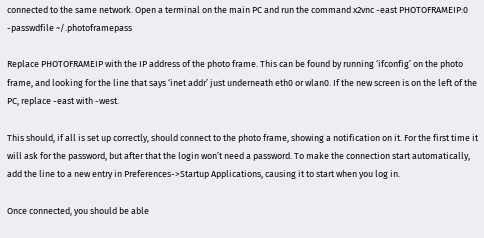connected to the same network. Open a terminal on the main PC and run the command x2vnc -east PHOTOFRAMEIP:0 -passwdfile ~/.photoframepass

Replace PHOTOFRAMEIP with the IP address of the photo frame. This can be found by running ‘ifconfig’ on the photo frame, and looking for the line that says ‘inet addr’ just underneath eth0 or wlan0. If the new screen is on the left of the PC, replace -east with -west.

This should, if all is set up correctly, should connect to the photo frame, showing a notification on it. For the first time it will ask for the password, but after that the login won’t need a password. To make the connection start automatically, add the line to a new entry in Preferences->Startup Applications, causing it to start when you log in.

Once connected, you should be able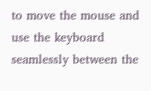to move the mouse and use the keyboard seamlessly between the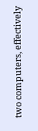two computers, effectively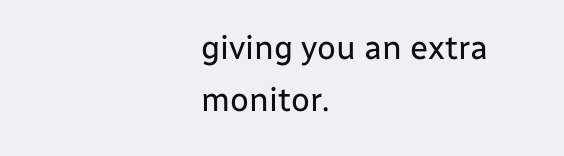giving you an extra monitor.